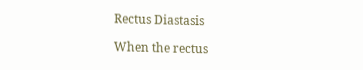Rectus Diastasis

When the rectus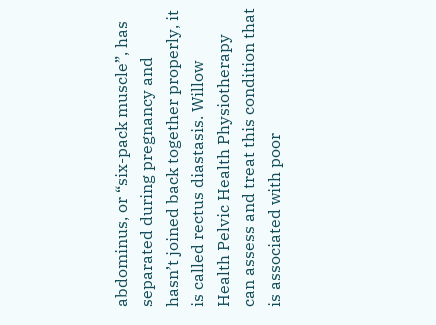abdominus, or “six-pack muscle”, has separated during pregnancy and hasn’t joined back together properly, it is called rectus diastasis. Willow Health Pelvic Health Physiotherapy can assess and treat this condition that is associated with poor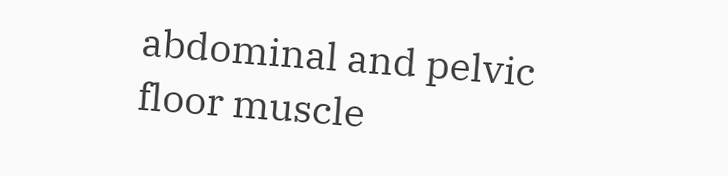abdominal and pelvic floor muscle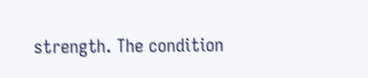strength. The condition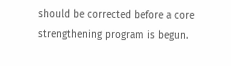should be corrected before a core strengthening program is begun.